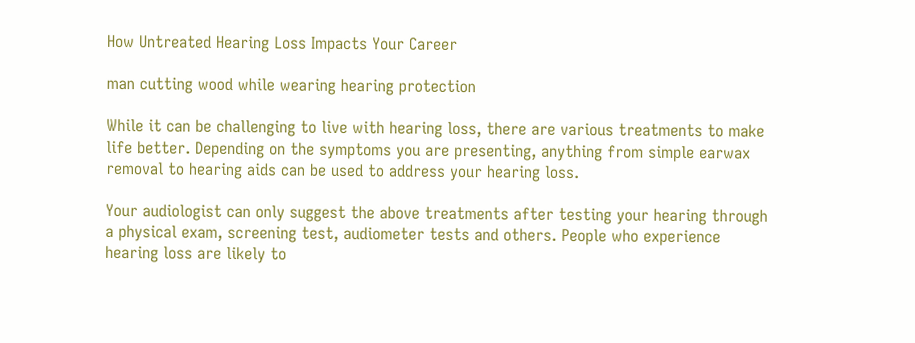How Untreated Hearing Loss Impacts Your Career

man cutting wood while wearing hearing protection

While it can be challenging to live with hearing loss, there are various treatments to make life better. Depending on the symptoms you are presenting, anything from simple earwax removal to hearing aids can be used to address your hearing loss.

Your audiologist can only suggest the above treatments after testing your hearing through a physical exam, screening test, audiometer tests and others. People who experience hearing loss are likely to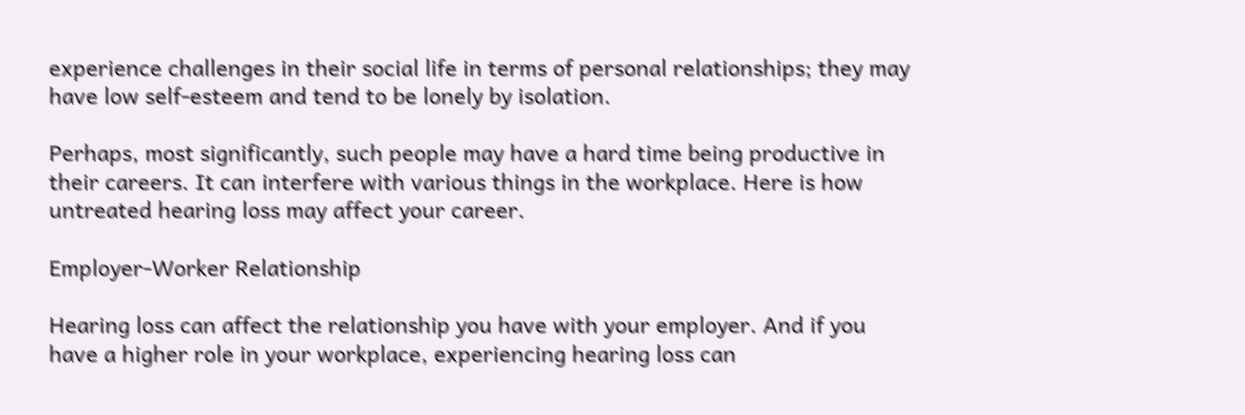experience challenges in their social life in terms of personal relationships; they may have low self-esteem and tend to be lonely by isolation.

Perhaps, most significantly, such people may have a hard time being productive in their careers. It can interfere with various things in the workplace. Here is how untreated hearing loss may affect your career.

Employer-Worker Relationship

Hearing loss can affect the relationship you have with your employer. And if you have a higher role in your workplace, experiencing hearing loss can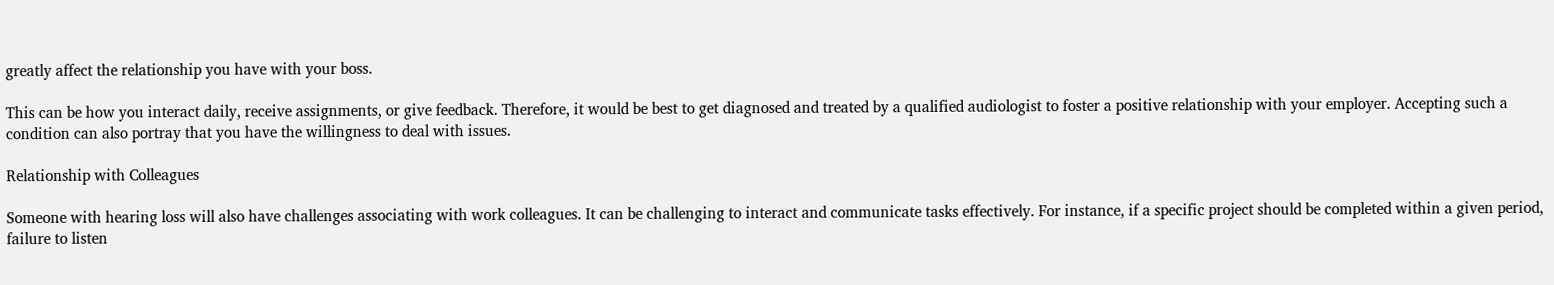greatly affect the relationship you have with your boss.

This can be how you interact daily, receive assignments, or give feedback. Therefore, it would be best to get diagnosed and treated by a qualified audiologist to foster a positive relationship with your employer. Accepting such a condition can also portray that you have the willingness to deal with issues.

Relationship with Colleagues

Someone with hearing loss will also have challenges associating with work colleagues. It can be challenging to interact and communicate tasks effectively. For instance, if a specific project should be completed within a given period, failure to listen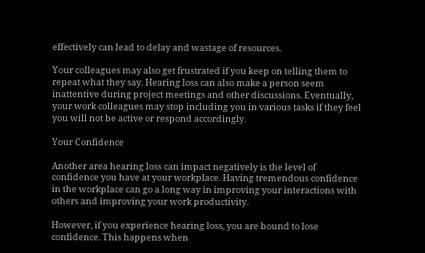effectively can lead to delay and wastage of resources.

Your colleagues may also get frustrated if you keep on telling them to repeat what they say. Hearing loss can also make a person seem inattentive during project meetings and other discussions. Eventually, your work colleagues may stop including you in various tasks if they feel you will not be active or respond accordingly.

Your Confidence

Another area hearing loss can impact negatively is the level of confidence you have at your workplace. Having tremendous confidence in the workplace can go a long way in improving your interactions with others and improving your work productivity.

However, if you experience hearing loss, you are bound to lose confidence. This happens when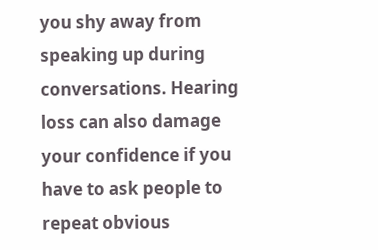you shy away from speaking up during conversations. Hearing loss can also damage your confidence if you have to ask people to repeat obvious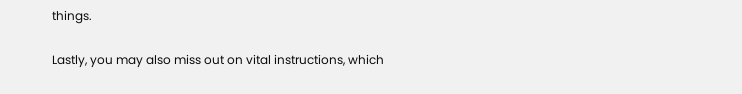things.

Lastly, you may also miss out on vital instructions, which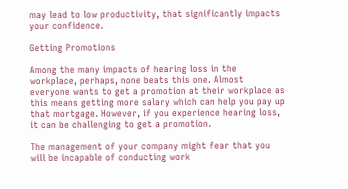may lead to low productivity, that significantly impacts your confidence.

Getting Promotions

Among the many impacts of hearing loss in the workplace, perhaps, none beats this one. Almost everyone wants to get a promotion at their workplace as this means getting more salary which can help you pay up that mortgage. However, if you experience hearing loss, it can be challenging to get a promotion.

The management of your company might fear that you will be incapable of conducting work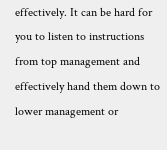effectively. It can be hard for you to listen to instructions from top management and effectively hand them down to lower management or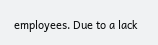employees. Due to a lack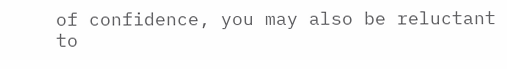of confidence, you may also be reluctant to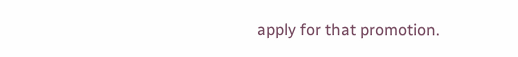apply for that promotion.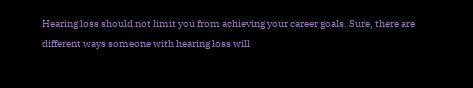Hearing loss should not limit you from achieving your career goals. Sure, there are different ways someone with hearing loss will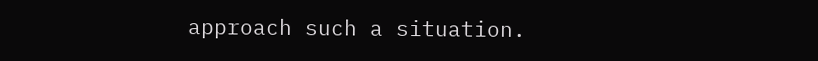approach such a situation.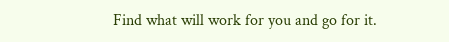Find what will work for you and go for it.